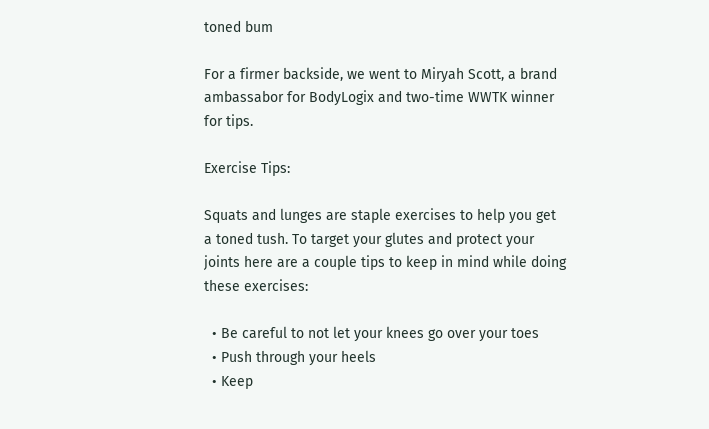toned bum

For a firmer backside, we went to Miryah Scott, a brand ambassabor for BodyLogix and two-time WWTK winner for tips.

Exercise Tips:

Squats and lunges are staple exercises to help you get a toned tush. To target your glutes and protect your joints here are a couple tips to keep in mind while doing these exercises:

  • Be careful to not let your knees go over your toes
  • Push through your heels
  • Keep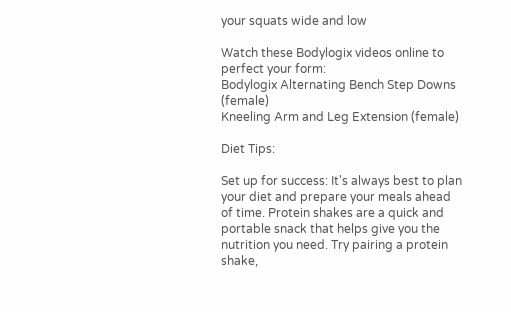your squats wide and low

Watch these Bodylogix videos online to perfect your form:
Bodylogix Alternating Bench Step Downs (female)
Kneeling Arm and Leg Extension (female)

Diet Tips:

Set up for success: It's always best to plan your diet and prepare your meals ahead of time. Protein shakes are a quick and portable snack that helps give you the nutrition you need. Try pairing a protein shake,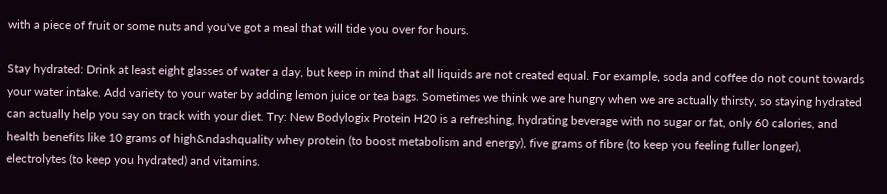with a piece of fruit or some nuts and you've got a meal that will tide you over for hours.

Stay hydrated: Drink at least eight glasses of water a day, but keep in mind that all liquids are not created equal. For example, soda and coffee do not count towards your water intake. Add variety to your water by adding lemon juice or tea bags. Sometimes we think we are hungry when we are actually thirsty, so staying hydrated can actually help you say on track with your diet. Try: New Bodylogix Protein H20 is a refreshing, hydrating beverage with no sugar or fat, only 60 calories, and health benefits like 10 grams of high&ndashquality whey protein (to boost metabolism and energy), five grams of fibre (to keep you feeling fuller longer), electrolytes (to keep you hydrated) and vitamins.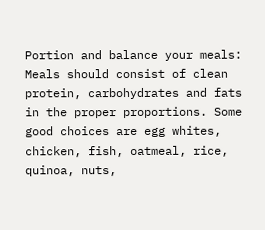Portion and balance your meals: Meals should consist of clean protein, carbohydrates and fats in the proper proportions. Some good choices are egg whites, chicken, fish, oatmeal, rice, quinoa, nuts,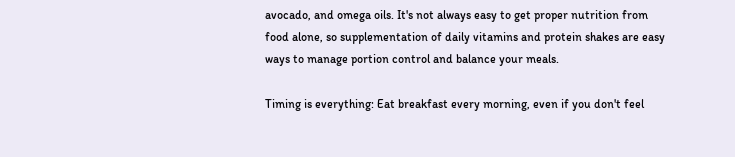avocado, and omega oils. It's not always easy to get proper nutrition from food alone, so supplementation of daily vitamins and protein shakes are easy ways to manage portion control and balance your meals.

Timing is everything: Eat breakfast every morning, even if you don't feel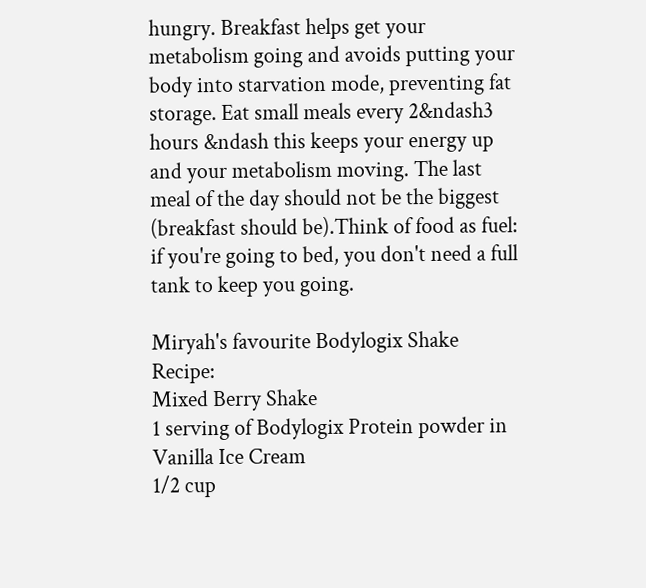hungry. Breakfast helps get your metabolism going and avoids putting your body into starvation mode, preventing fat storage. Eat small meals every 2&ndash3 hours &ndash this keeps your energy up and your metabolism moving. The last meal of the day should not be the biggest (breakfast should be).Think of food as fuel: if you're going to bed, you don't need a full tank to keep you going.

Miryah's favourite Bodylogix Shake Recipe:
Mixed Berry Shake
1 serving of Bodylogix Protein powder in Vanilla Ice Cream
1/2 cup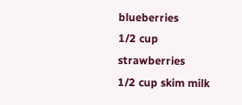blueberries
1/2 cup strawberries
1/2 cup skim milk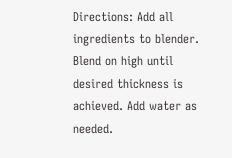Directions: Add all ingredients to blender. Blend on high until desired thickness is achieved. Add water as needed.